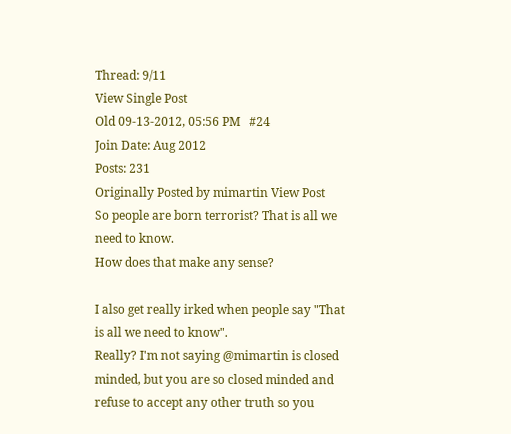Thread: 9/11
View Single Post
Old 09-13-2012, 05:56 PM   #24
Join Date: Aug 2012
Posts: 231
Originally Posted by mimartin View Post
So people are born terrorist? That is all we need to know.
How does that make any sense?

I also get really irked when people say "That is all we need to know".
Really? I'm not saying @mimartin is closed minded, but you are so closed minded and refuse to accept any other truth so you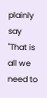plainly say "That is all we need to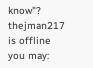know"?
thejman217 is offline   you may: